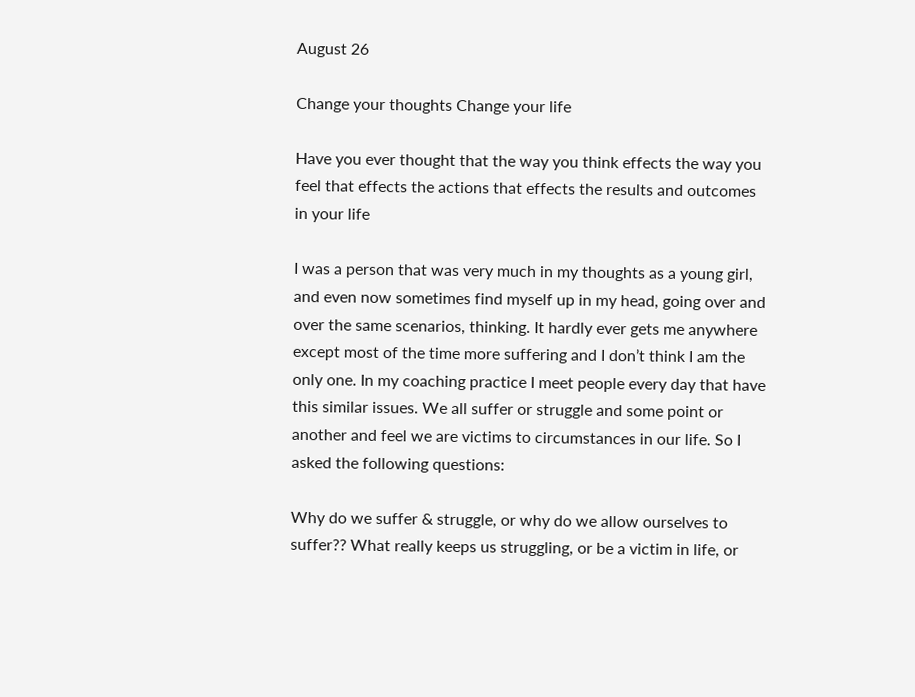August 26

Change your thoughts Change your life

Have you ever thought that the way you think effects the way you feel that effects the actions that effects the results and outcomes in your life

I was a person that was very much in my thoughts as a young girl, and even now sometimes find myself up in my head, going over and over the same scenarios, thinking. It hardly ever gets me anywhere except most of the time more suffering and I don’t think I am the only one. In my coaching practice I meet people every day that have this similar issues. We all suffer or struggle and some point or another and feel we are victims to circumstances in our life. So I asked the following questions:

Why do we suffer & struggle, or why do we allow ourselves to suffer?? What really keeps us struggling, or be a victim in life, or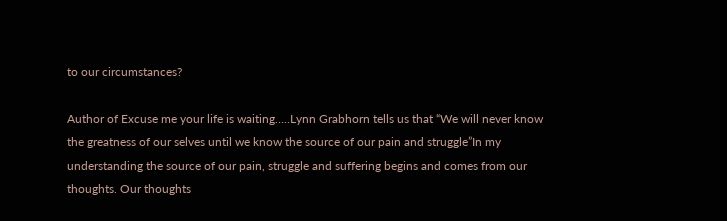to our circumstances?

Author of Excuse me your life is waiting…..Lynn Grabhorn tells us that “We will never know the greatness of our selves until we know the source of our pain and struggle”In my understanding the source of our pain, struggle and suffering begins and comes from our thoughts. Our thoughts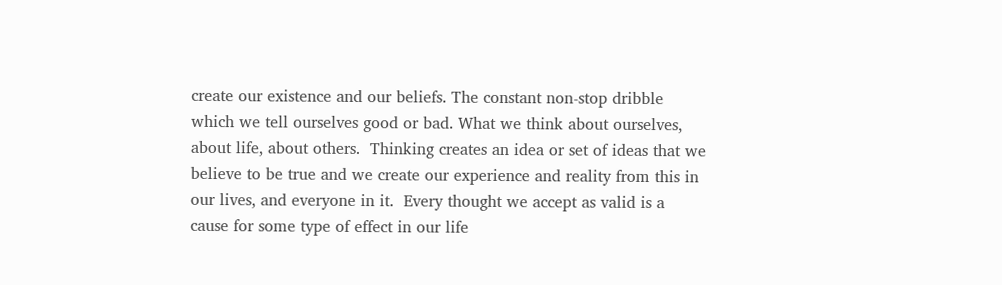create our existence and our beliefs. The constant non-stop dribble which we tell ourselves good or bad. What we think about ourselves, about life, about others.  Thinking creates an idea or set of ideas that we believe to be true and we create our experience and reality from this in our lives, and everyone in it.  Every thought we accept as valid is a cause for some type of effect in our life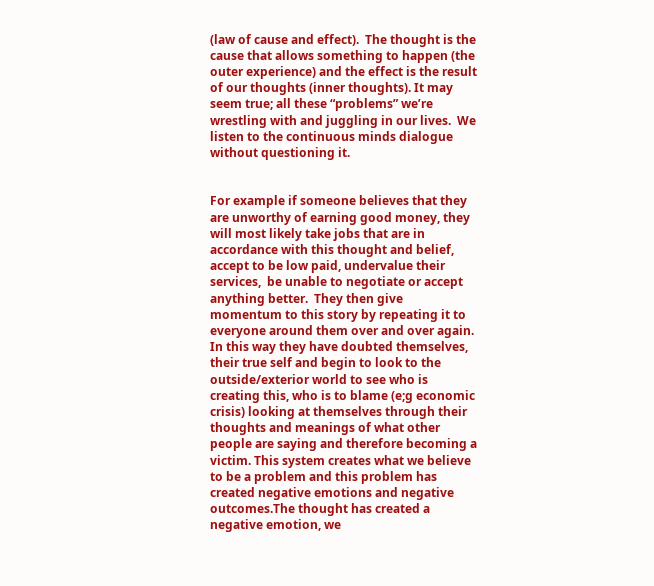(law of cause and effect).  The thought is the cause that allows something to happen (the outer experience) and the effect is the result of our thoughts (inner thoughts). It may seem true; all these “problems” we’re wrestling with and juggling in our lives.  We listen to the continuous minds dialogue without questioning it.


For example if someone believes that they are unworthy of earning good money, they will most likely take jobs that are in accordance with this thought and belief, accept to be low paid, undervalue their services,  be unable to negotiate or accept anything better.  They then give momentum to this story by repeating it to everyone around them over and over again.  In this way they have doubted themselves, their true self and begin to look to the outside/exterior world to see who is creating this, who is to blame (e;g economic crisis) looking at themselves through their thoughts and meanings of what other people are saying and therefore becoming a victim. This system creates what we believe to be a problem and this problem has created negative emotions and negative outcomes.The thought has created a negative emotion, we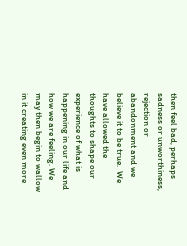then feel bad, perhaps sadness or unworthiness, rejection or abandonment and we believe it to be true.  We have allowed the thoughts to shape our experience of what is happening in our life and how we are feeling. We may then begin to wallow in it creating even more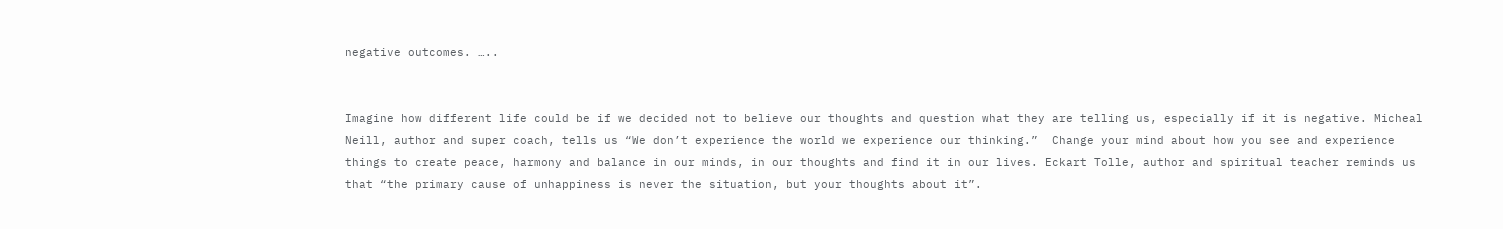negative outcomes. …..


Imagine how different life could be if we decided not to believe our thoughts and question what they are telling us, especially if it is negative. Micheal Neill, author and super coach, tells us “We don’t experience the world we experience our thinking.”  Change your mind about how you see and experience things to create peace, harmony and balance in our minds, in our thoughts and find it in our lives. Eckart Tolle, author and spiritual teacher reminds us that “the primary cause of unhappiness is never the situation, but your thoughts about it”.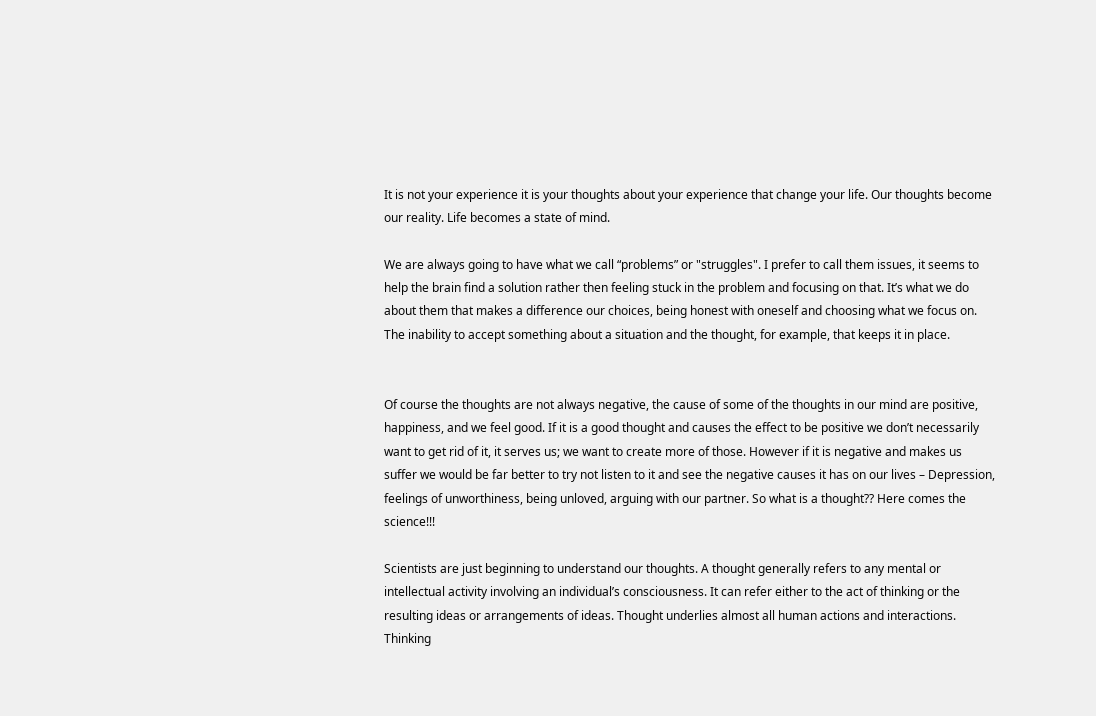It is not your experience it is your thoughts about your experience that change your life. Our thoughts become our reality. Life becomes a state of mind.

We are always going to have what we call “problems” or "struggles". I prefer to call them issues, it seems to help the brain find a solution rather then feeling stuck in the problem and focusing on that. It’s what we do about them that makes a difference our choices, being honest with oneself and choosing what we focus on. The inability to accept something about a situation and the thought, for example, that keeps it in place.


Of course the thoughts are not always negative, the cause of some of the thoughts in our mind are positive, happiness, and we feel good. If it is a good thought and causes the effect to be positive we don’t necessarily want to get rid of it, it serves us; we want to create more of those. However if it is negative and makes us suffer we would be far better to try not listen to it and see the negative causes it has on our lives – Depression, feelings of unworthiness, being unloved, arguing with our partner. So what is a thought?? Here comes the science!!!

Scientists are just beginning to understand our thoughts. A thought generally refers to any mental or intellectual activity involving an individual’s consciousness. It can refer either to the act of thinking or the resulting ideas or arrangements of ideas. Thought underlies almost all human actions and interactions. Thinking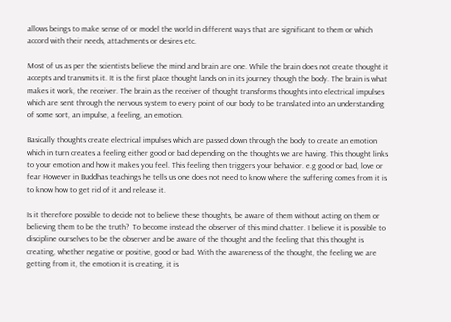allows beings to make sense of or model the world in different ways that are significant to them or which accord with their needs, attachments or desires etc.

Most of us as per the scientists believe the mind and brain are one. While the brain does not create thought it accepts and transmits it. It is the first place thought lands on in its journey though the body. The brain is what makes it work, the receiver. The brain as the receiver of thought transforms thoughts into electrical impulses which are sent through the nervous system to every point of our body to be translated into an understanding of some sort, an impulse, a feeling, an emotion.

Basically thoughts create electrical impulses which are passed down through the body to create an emotion which in turn creates a feeling either good or bad depending on the thoughts we are having. This thought links to your emotion and how it makes you feel. This feeling then triggers your behavior. e.g good or bad, love or fear However in Buddhas teachings he tells us one does not need to know where the suffering comes from it is to know how to get rid of it and release it.

Is it therefore possible to decide not to believe these thoughts, be aware of them without acting on them or believing them to be the truth?  To become instead the observer of this mind chatter. I believe it is possible to discipline ourselves to be the observer and be aware of the thought and the feeling that this thought is creating, whether negative or positive, good or bad. With the awareness of the thought, the feeling we are getting from it, the emotion it is creating, it is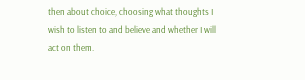then about choice, choosing what thoughts I wish to listen to and believe and whether I will act on them.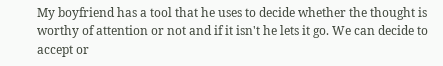My boyfriend has a tool that he uses to decide whether the thought is worthy of attention or not and if it isn't he lets it go. We can decide to accept or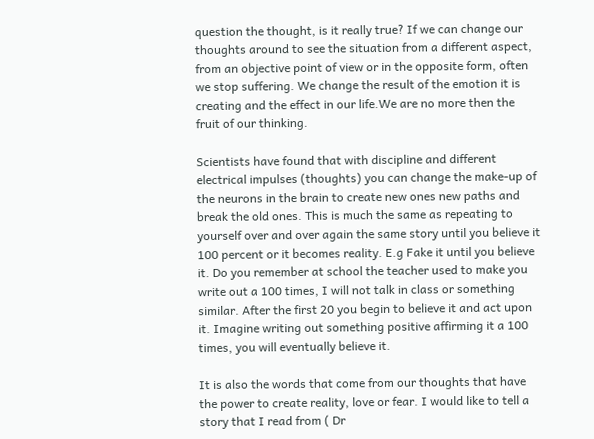question the thought, is it really true? If we can change our thoughts around to see the situation from a different aspect, from an objective point of view or in the opposite form, often we stop suffering. We change the result of the emotion it is creating and the effect in our life.We are no more then the fruit of our thinking.

Scientists have found that with discipline and different electrical impulses (thoughts) you can change the make-up of the neurons in the brain to create new ones new paths and break the old ones. This is much the same as repeating to yourself over and over again the same story until you believe it 100 percent or it becomes reality. E.g Fake it until you believe it. Do you remember at school the teacher used to make you write out a 100 times, I will not talk in class or something similar. After the first 20 you begin to believe it and act upon it. Imagine writing out something positive affirming it a 100 times, you will eventually believe it.

It is also the words that come from our thoughts that have the power to create reality, love or fear. I would like to tell a story that I read from ( Dr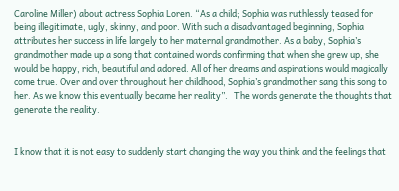Caroline Miller) about actress Sophia Loren. “As a child; Sophia was ruthlessly teased for being illegitimate, ugly, skinny, and poor. With such a disadvantaged beginning, Sophia attributes her success in life largely to her maternal grandmother. As a baby, Sophia’s grandmother made up a song that contained words confirming that when she grew up, she would be happy, rich, beautiful and adored. All of her dreams and aspirations would magically come true. Over and over throughout her childhood, Sophia’s grandmother sang this song to her. As we know this eventually became her reality”.   The words generate the thoughts that generate the reality.


I know that it is not easy to suddenly start changing the way you think and the feelings that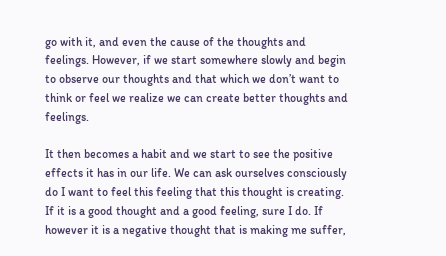go with it, and even the cause of the thoughts and feelings. However, if we start somewhere slowly and begin to observe our thoughts and that which we don’t want to think or feel we realize we can create better thoughts and feelings.

It then becomes a habit and we start to see the positive effects it has in our life. We can ask ourselves consciously do I want to feel this feeling that this thought is creating. If it is a good thought and a good feeling, sure I do. If however it is a negative thought that is making me suffer,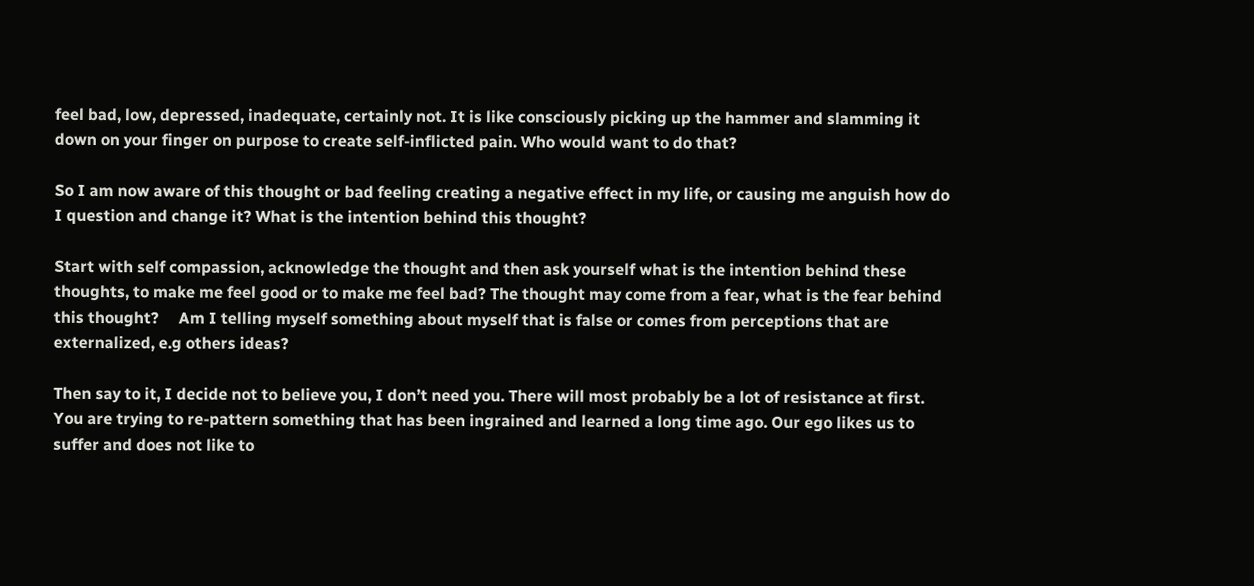feel bad, low, depressed, inadequate, certainly not. It is like consciously picking up the hammer and slamming it down on your finger on purpose to create self-inflicted pain. Who would want to do that?

So I am now aware of this thought or bad feeling creating a negative effect in my life, or causing me anguish how do I question and change it? What is the intention behind this thought?

Start with self compassion, acknowledge the thought and then ask yourself what is the intention behind these thoughts, to make me feel good or to make me feel bad? The thought may come from a fear, what is the fear behind this thought?     Am I telling myself something about myself that is false or comes from perceptions that are externalized, e.g others ideas?

Then say to it, I decide not to believe you, I don’t need you. There will most probably be a lot of resistance at first. You are trying to re-pattern something that has been ingrained and learned a long time ago. Our ego likes us to suffer and does not like to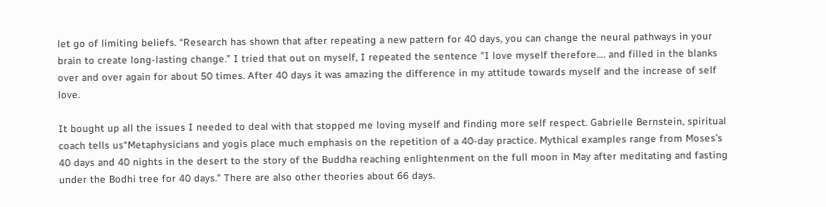let go of limiting beliefs. “Research has shown that after repeating a new pattern for 40 days, you can change the neural pathways in your brain to create long-lasting change.” I tried that out on myself, I repeated the sentence "I love myself therefore…. and filled in the blanks over and over again for about 50 times. After 40 days it was amazing the difference in my attitude towards myself and the increase of self love.

It bought up all the issues I needed to deal with that stopped me loving myself and finding more self respect. Gabrielle Bernstein, spiritual coach tells us“Metaphysicians and yogis place much emphasis on the repetition of a 40-day practice. Mythical examples range from Moses’s 40 days and 40 nights in the desert to the story of the Buddha reaching enlightenment on the full moon in May after meditating and fasting under the Bodhi tree for 40 days." There are also other theories about 66 days.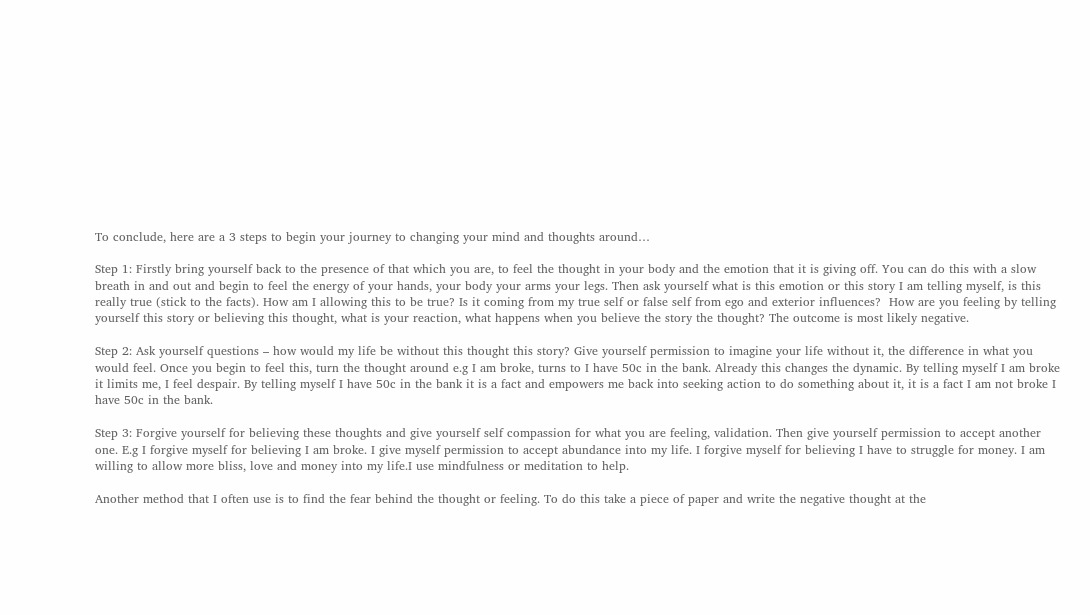To conclude, here are a 3 steps to begin your journey to changing your mind and thoughts around…

Step 1: Firstly bring yourself back to the presence of that which you are, to feel the thought in your body and the emotion that it is giving off. You can do this with a slow breath in and out and begin to feel the energy of your hands, your body your arms your legs. Then ask yourself what is this emotion or this story I am telling myself, is this really true (stick to the facts). How am I allowing this to be true? Is it coming from my true self or false self from ego and exterior influences?  How are you feeling by telling yourself this story or believing this thought, what is your reaction, what happens when you believe the story the thought? The outcome is most likely negative.

Step 2: Ask yourself questions – how would my life be without this thought this story? Give yourself permission to imagine your life without it, the difference in what you would feel. Once you begin to feel this, turn the thought around e.g I am broke, turns to I have 50c in the bank. Already this changes the dynamic. By telling myself I am broke it limits me, I feel despair. By telling myself I have 50c in the bank it is a fact and empowers me back into seeking action to do something about it, it is a fact I am not broke I have 50c in the bank.

Step 3: Forgive yourself for believing these thoughts and give yourself self compassion for what you are feeling, validation. Then give yourself permission to accept another one. E.g I forgive myself for believing I am broke. I give myself permission to accept abundance into my life. I forgive myself for believing I have to struggle for money. I am willing to allow more bliss, love and money into my life.I use mindfulness or meditation to help.

Another method that I often use is to find the fear behind the thought or feeling. To do this take a piece of paper and write the negative thought at the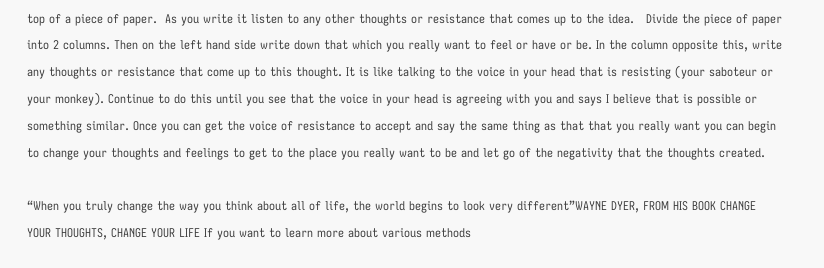top of a piece of paper.  As you write it listen to any other thoughts or resistance that comes up to the idea.   Divide the piece of paper into 2 columns. Then on the left hand side write down that which you really want to feel or have or be. In the column opposite this, write any thoughts or resistance that come up to this thought. It is like talking to the voice in your head that is resisting (your saboteur or your monkey). Continue to do this until you see that the voice in your head is agreeing with you and says I believe that is possible or something similar. Once you can get the voice of resistance to accept and say the same thing as that that you really want you can begin to change your thoughts and feelings to get to the place you really want to be and let go of the negativity that the thoughts created.

“When you truly change the way you think about all of life, the world begins to look very different”WAYNE DYER, FROM HIS BOOK CHANGE YOUR THOUGHTS, CHANGE YOUR LIFE If you want to learn more about various methods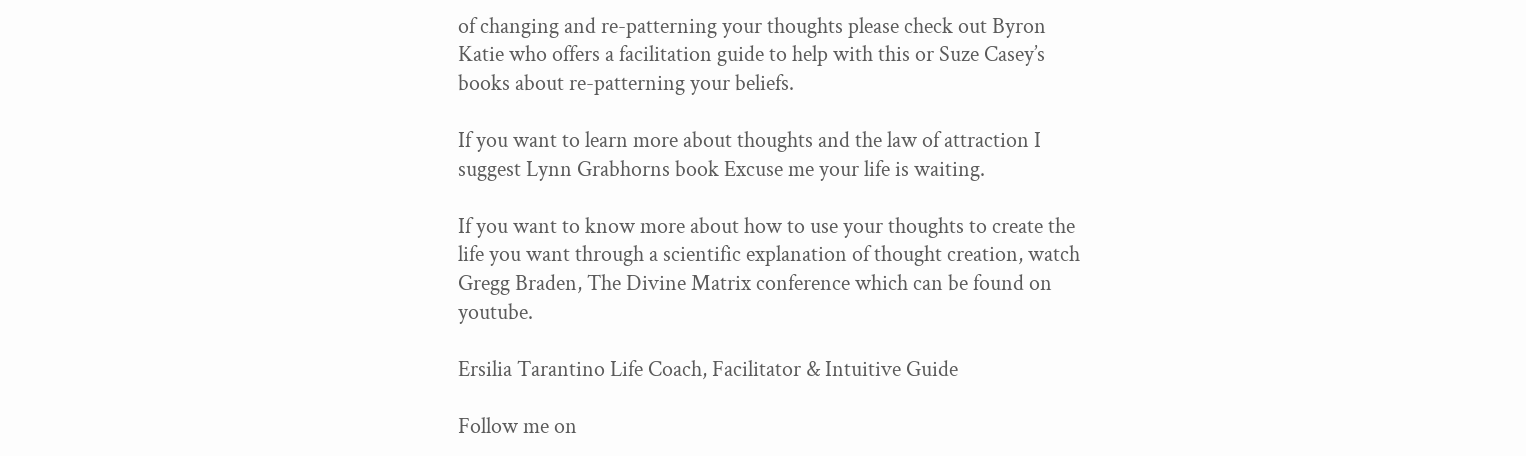of changing and re-patterning your thoughts please check out Byron Katie who offers a facilitation guide to help with this or Suze Casey’s books about re-patterning your beliefs.

If you want to learn more about thoughts and the law of attraction I suggest Lynn Grabhorns book Excuse me your life is waiting.

If you want to know more about how to use your thoughts to create the life you want through a scientific explanation of thought creation, watch Gregg Braden, The Divine Matrix conference which can be found on youtube.

Ersilia Tarantino Life Coach, Facilitator & Intuitive Guide

Follow me on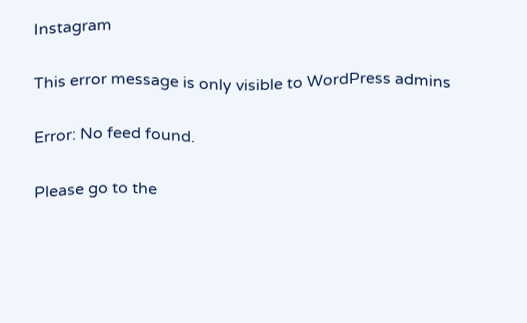Instagram

This error message is only visible to WordPress admins

Error: No feed found.

Please go to the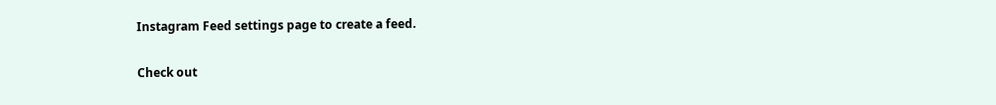Instagram Feed settings page to create a feed.

Check out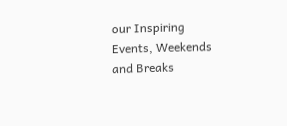our Inspiring Events, Weekends and Breaks